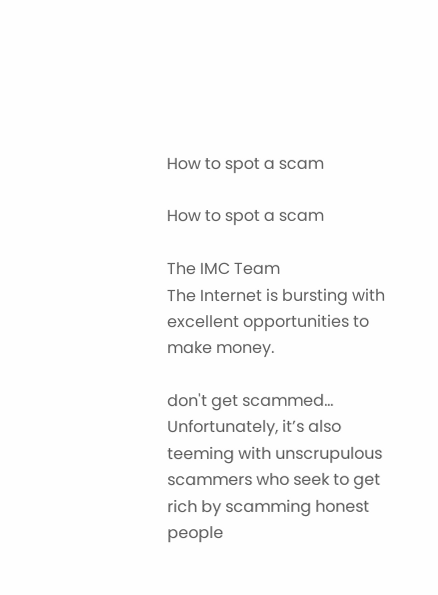How to spot a scam

How to spot a scam

The IMC Team
The Internet is bursting with excellent opportunities to make money.

don't get scammed… Unfortunately, it’s also teeming with unscrupulous scammers who seek to get rich by scamming honest people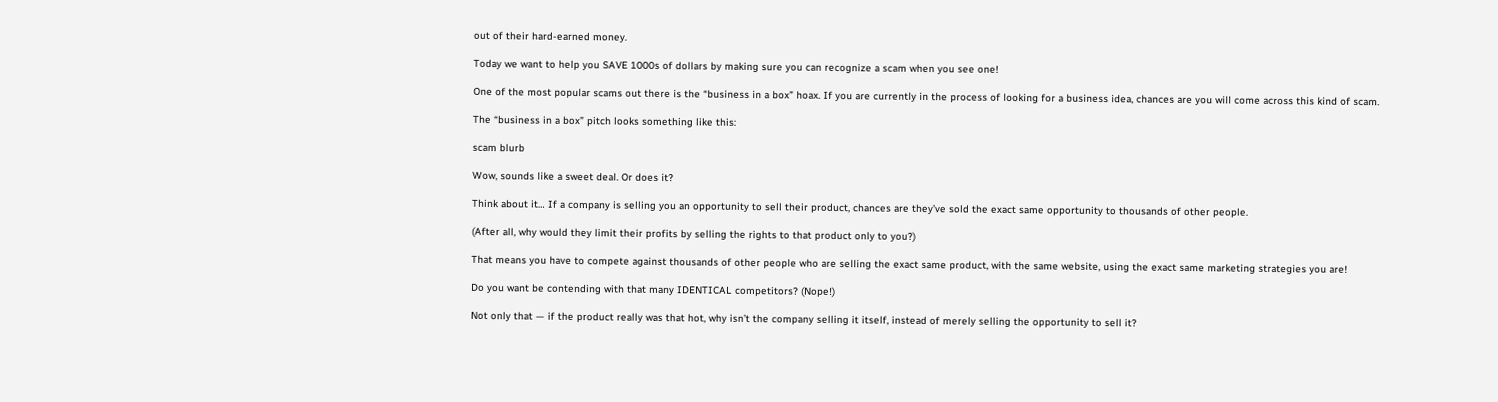out of their hard-earned money.

Today we want to help you SAVE 1000s of dollars by making sure you can recognize a scam when you see one!

One of the most popular scams out there is the “business in a box” hoax. If you are currently in the process of looking for a business idea, chances are you will come across this kind of scam.

The “business in a box” pitch looks something like this:

scam blurb

Wow, sounds like a sweet deal. Or does it?

Think about it… If a company is selling you an opportunity to sell their product, chances are they’ve sold the exact same opportunity to thousands of other people.

(After all, why would they limit their profits by selling the rights to that product only to you?)

That means you have to compete against thousands of other people who are selling the exact same product, with the same website, using the exact same marketing strategies you are!

Do you want be contending with that many IDENTICAL competitors? (Nope!)

Not only that — if the product really was that hot, why isn’t the company selling it itself, instead of merely selling the opportunity to sell it?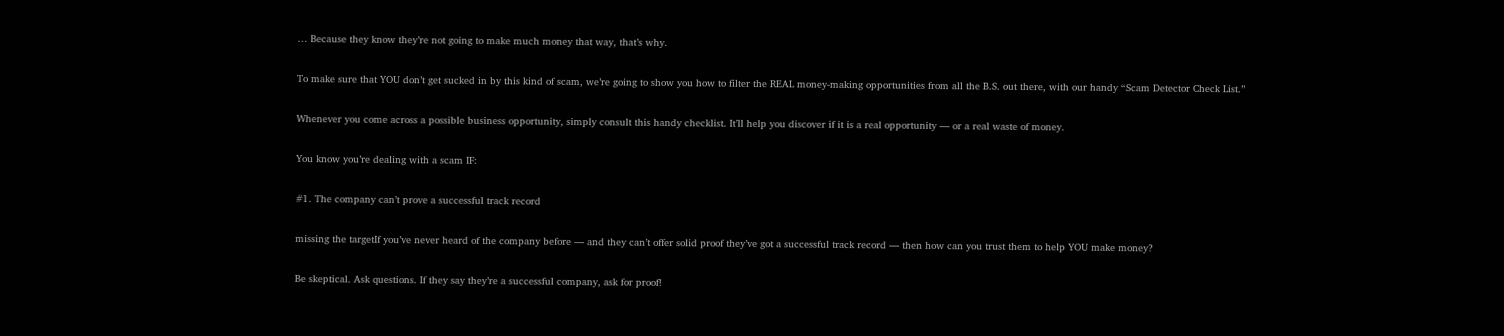… Because they know they’re not going to make much money that way, that’s why.

To make sure that YOU don’t get sucked in by this kind of scam, we’re going to show you how to filter the REAL money-making opportunities from all the B.S. out there, with our handy “Scam Detector Check List.”

Whenever you come across a possible business opportunity, simply consult this handy checklist. It’ll help you discover if it is a real opportunity — or a real waste of money.

You know you’re dealing with a scam IF:

#1. The company can’t prove a successful track record

missing the targetIf you’ve never heard of the company before — and they can’t offer solid proof they’ve got a successful track record — then how can you trust them to help YOU make money?

Be skeptical. Ask questions. If they say they’re a successful company, ask for proof!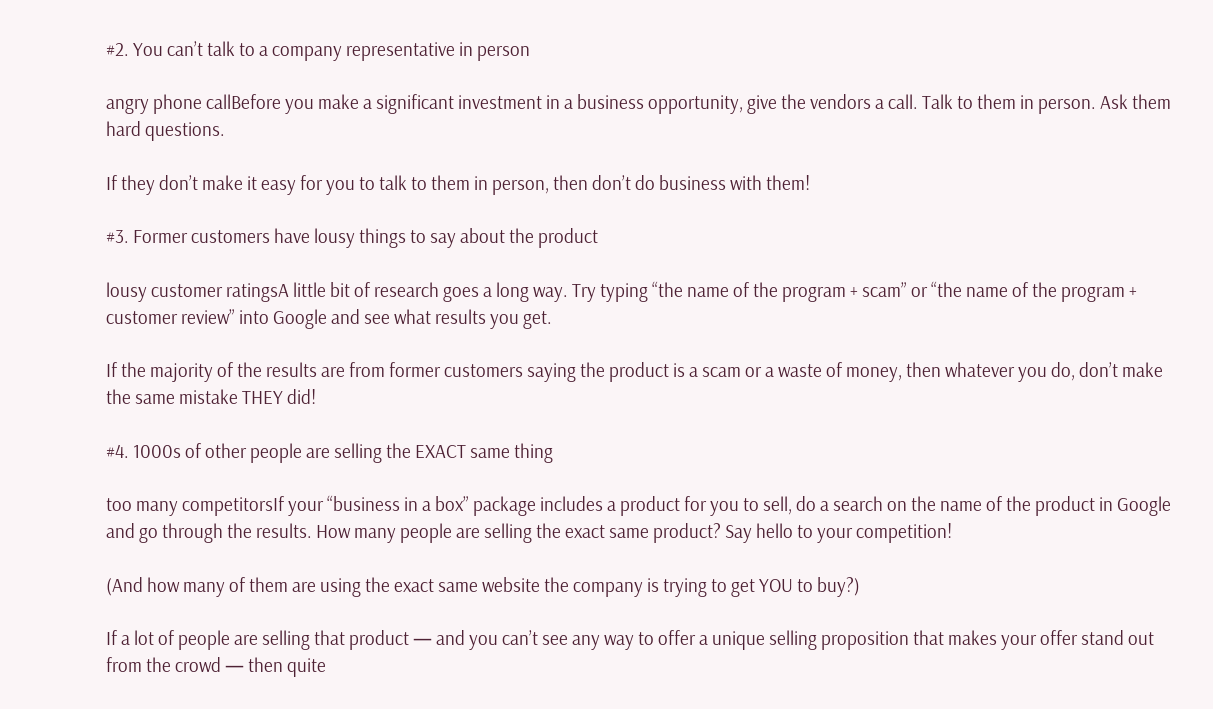#2. You can’t talk to a company representative in person

angry phone callBefore you make a significant investment in a business opportunity, give the vendors a call. Talk to them in person. Ask them hard questions.

If they don’t make it easy for you to talk to them in person, then don’t do business with them!

#3. Former customers have lousy things to say about the product

lousy customer ratingsA little bit of research goes a long way. Try typing “the name of the program + scam” or “the name of the program + customer review” into Google and see what results you get.

If the majority of the results are from former customers saying the product is a scam or a waste of money, then whatever you do, don’t make the same mistake THEY did!

#4. 1000s of other people are selling the EXACT same thing

too many competitorsIf your “business in a box” package includes a product for you to sell, do a search on the name of the product in Google and go through the results. How many people are selling the exact same product? Say hello to your competition!

(And how many of them are using the exact same website the company is trying to get YOU to buy?)

If a lot of people are selling that product — and you can’t see any way to offer a unique selling proposition that makes your offer stand out from the crowd — then quite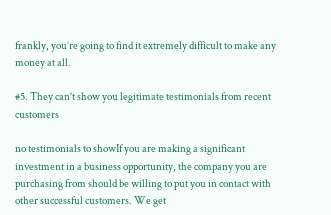frankly, you’re going to find it extremely difficult to make any money at all.

#5. They can’t show you legitimate testimonials from recent customers

no testimonials to showIf you are making a significant investment in a business opportunity, the company you are purchasing from should be willing to put you in contact with other successful customers. We get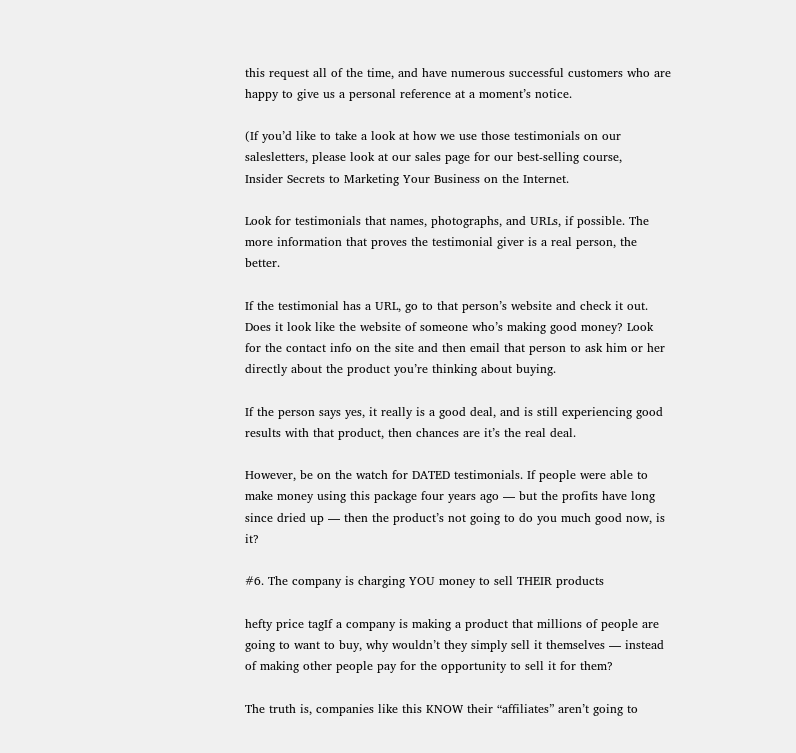this request all of the time, and have numerous successful customers who are happy to give us a personal reference at a moment’s notice.

(If you’d like to take a look at how we use those testimonials on our salesletters, please look at our sales page for our best-selling course,
Insider Secrets to Marketing Your Business on the Internet.

Look for testimonials that names, photographs, and URLs, if possible. The more information that proves the testimonial giver is a real person, the better.

If the testimonial has a URL, go to that person’s website and check it out. Does it look like the website of someone who’s making good money? Look for the contact info on the site and then email that person to ask him or her directly about the product you’re thinking about buying.

If the person says yes, it really is a good deal, and is still experiencing good results with that product, then chances are it’s the real deal.

However, be on the watch for DATED testimonials. If people were able to make money using this package four years ago — but the profits have long since dried up — then the product’s not going to do you much good now, is it?

#6. The company is charging YOU money to sell THEIR products

hefty price tagIf a company is making a product that millions of people are going to want to buy, why wouldn’t they simply sell it themselves — instead of making other people pay for the opportunity to sell it for them?

The truth is, companies like this KNOW their “affiliates” aren’t going to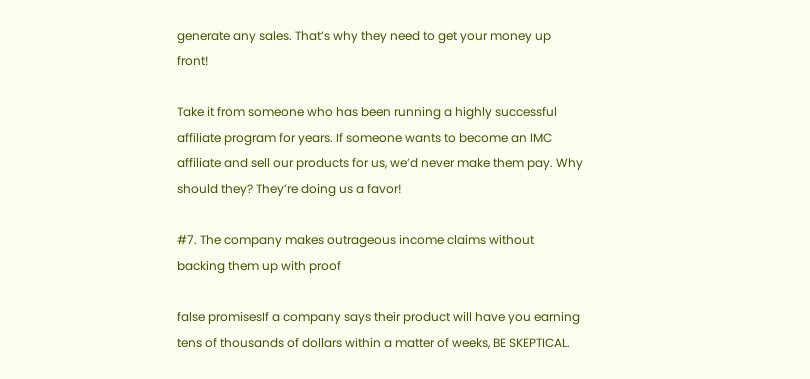generate any sales. That’s why they need to get your money up front!

Take it from someone who has been running a highly successful affiliate program for years. If someone wants to become an IMC affiliate and sell our products for us, we’d never make them pay. Why should they? They’re doing us a favor!

#7. The company makes outrageous income claims without backing them up with proof

false promisesIf a company says their product will have you earning tens of thousands of dollars within a matter of weeks, BE SKEPTICAL.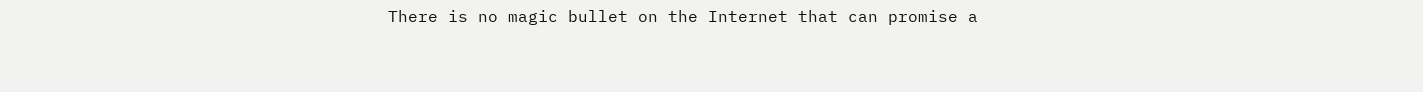There is no magic bullet on the Internet that can promise a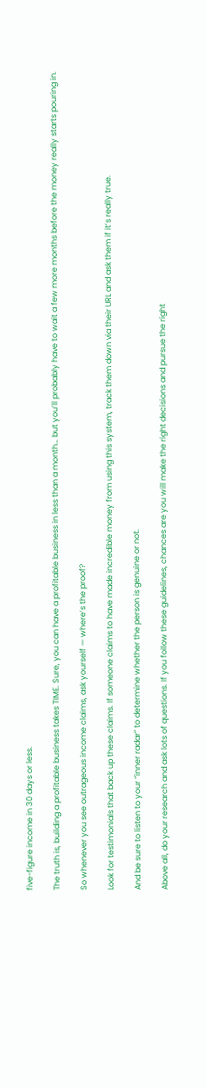five-figure income in 30 days or less.

The truth is, building a profitable business takes TIME. Sure, you can have a profitable business in less than a month… but you’ll probably have to wait a few more months before the money really starts pouring in.

So whenever you see outrageous income claims, ask yourself — where’s the proof?

Look for testimonials that back up these claims. If someone claims to have made incredible money from using this system, track them down via their URL and ask them if it’s really true.

And be sure to listen to your “inner radar” to determine whether the person is genuine or not.

Above all, do your research and ask lots of questions. If you follow these guidelines, chances are you will make the right decisions and pursue the right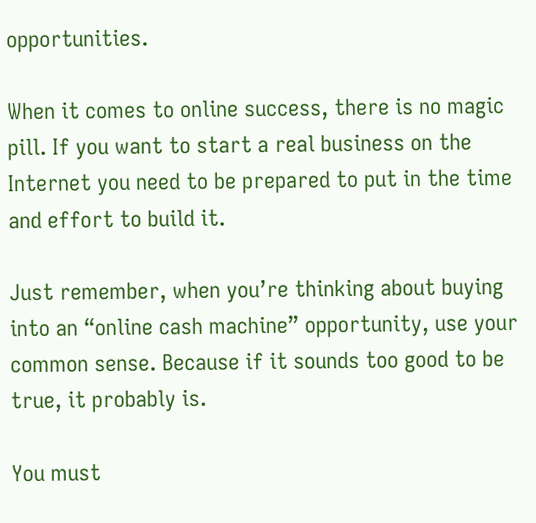opportunities.

When it comes to online success, there is no magic pill. If you want to start a real business on the Internet you need to be prepared to put in the time and effort to build it.

Just remember, when you’re thinking about buying into an “online cash machine” opportunity, use your common sense. Because if it sounds too good to be true, it probably is.

You must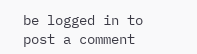be logged in to post a comment